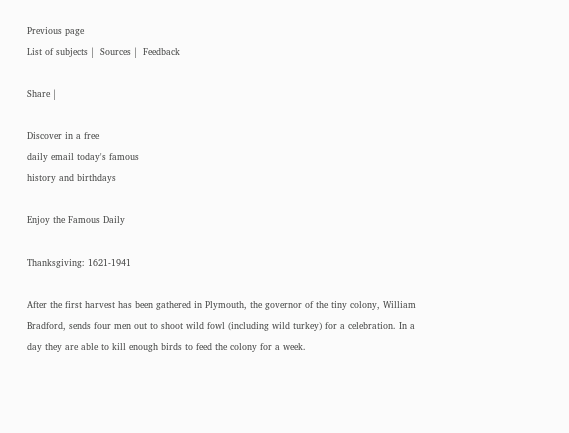Previous page
List of subjects |  Sources |  Feedback

Share |

Discover in a free
daily email today's famous
history and birthdays

Enjoy the Famous Daily

Thanksgiving: 1621-1941

After the first harvest has been gathered in Plymouth, the governor of the tiny colony, William Bradford, sends four men out to shoot wild fowl (including wild turkey) for a celebration. In a day they are able to kill enough birds to feed the colony for a week.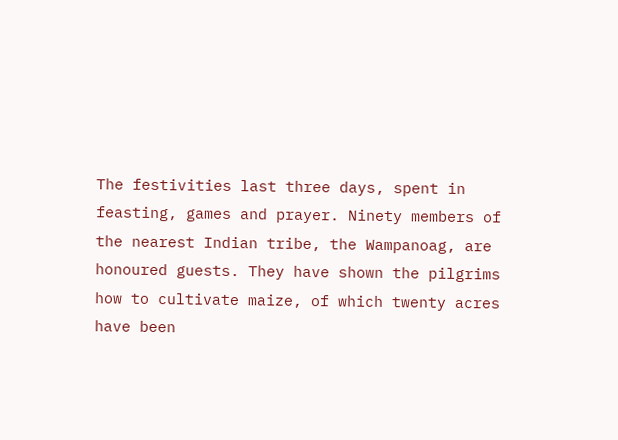The festivities last three days, spent in feasting, games and prayer. Ninety members of the nearest Indian tribe, the Wampanoag, are honoured guests. They have shown the pilgrims how to cultivate maize, of which twenty acres have been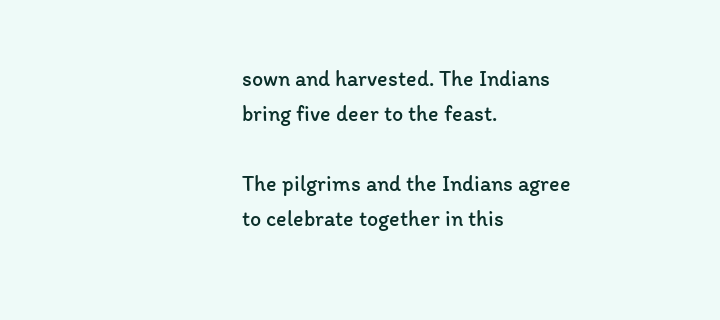sown and harvested. The Indians bring five deer to the feast.

The pilgrims and the Indians agree to celebrate together in this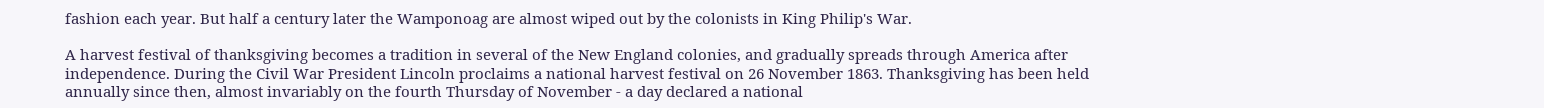fashion each year. But half a century later the Wamponoag are almost wiped out by the colonists in King Philip's War.

A harvest festival of thanksgiving becomes a tradition in several of the New England colonies, and gradually spreads through America after independence. During the Civil War President Lincoln proclaims a national harvest festival on 26 November 1863. Thanksgiving has been held annually since then, almost invariably on the fourth Thursday of November - a day declared a national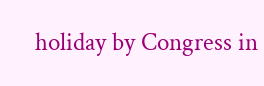holiday by Congress in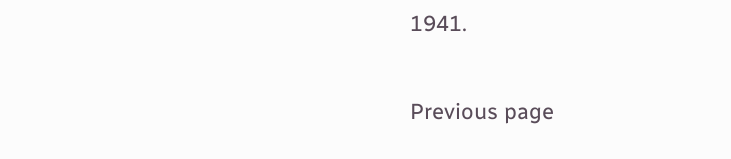1941.

Previous page